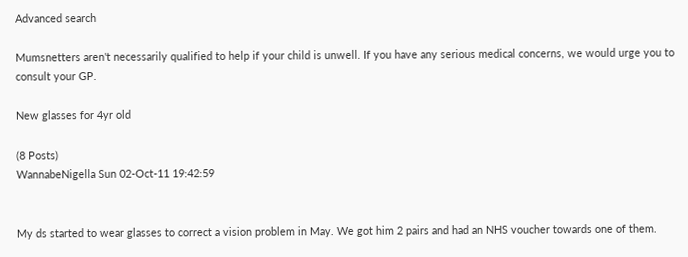Advanced search

Mumsnetters aren't necessarily qualified to help if your child is unwell. If you have any serious medical concerns, we would urge you to consult your GP.

New glasses for 4yr old

(8 Posts)
WannabeNigella Sun 02-Oct-11 19:42:59


My ds started to wear glasses to correct a vision problem in May. We got him 2 pairs and had an NHS voucher towards one of them.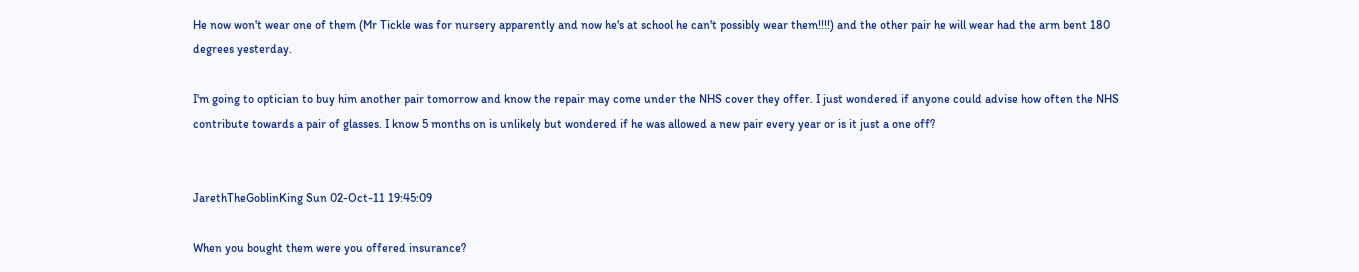He now won't wear one of them (Mr Tickle was for nursery apparently and now he's at school he can't possibly wear them!!!!) and the other pair he will wear had the arm bent 180 degrees yesterday.

I'm going to optician to buy him another pair tomorrow and know the repair may come under the NHS cover they offer. I just wondered if anyone could advise how often the NHS contribute towards a pair of glasses. I know 5 months on is unlikely but wondered if he was allowed a new pair every year or is it just a one off?


JarethTheGoblinKing Sun 02-Oct-11 19:45:09

When you bought them were you offered insurance?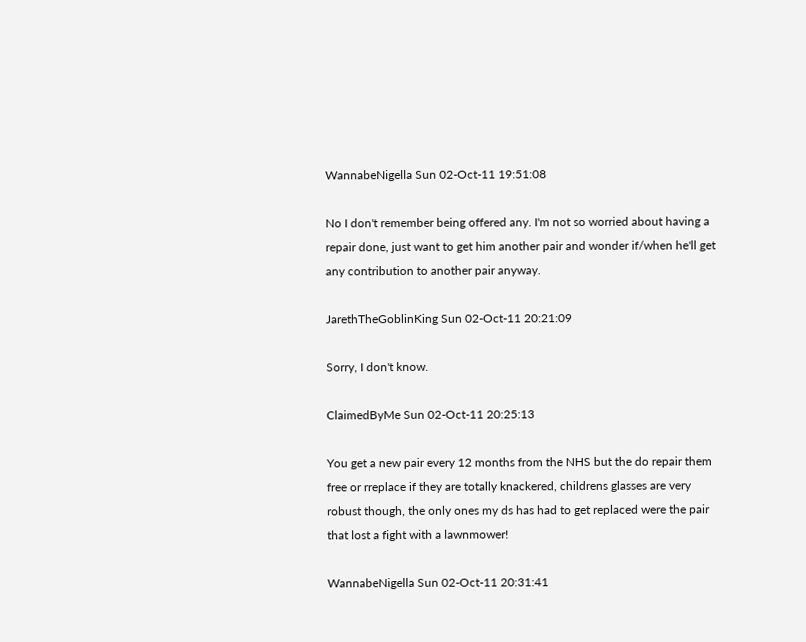WannabeNigella Sun 02-Oct-11 19:51:08

No I don't remember being offered any. I'm not so worried about having a repair done, just want to get him another pair and wonder if/when he'll get any contribution to another pair anyway.

JarethTheGoblinKing Sun 02-Oct-11 20:21:09

Sorry, I don't know.

ClaimedByMe Sun 02-Oct-11 20:25:13

You get a new pair every 12 months from the NHS but the do repair them free or rreplace if they are totally knackered, childrens glasses are very robust though, the only ones my ds has had to get replaced were the pair that lost a fight with a lawnmower!

WannabeNigella Sun 02-Oct-11 20:31:41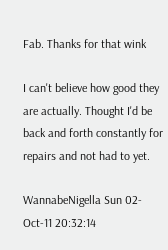Fab. Thanks for that wink

I can't believe how good they are actually. Thought I'd be back and forth constantly for repairs and not had to yet.

WannabeNigella Sun 02-Oct-11 20:32:14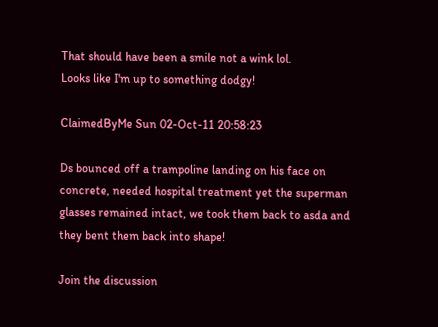That should have been a smile not a wink lol.
Looks like I'm up to something dodgy!

ClaimedByMe Sun 02-Oct-11 20:58:23

Ds bounced off a trampoline landing on his face on concrete, needed hospital treatment yet the superman glasses remained intact, we took them back to asda and they bent them back into shape!

Join the discussion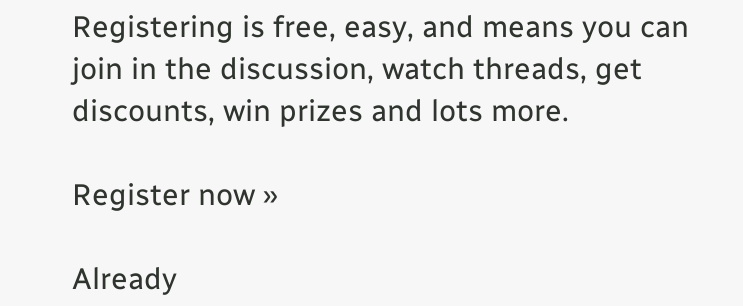Registering is free, easy, and means you can join in the discussion, watch threads, get discounts, win prizes and lots more.

Register now »

Already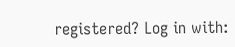registered? Log in with: